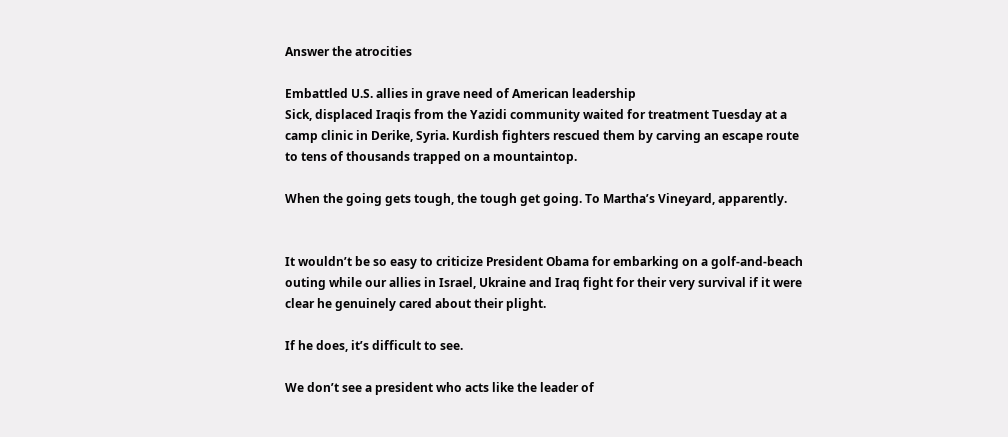Answer the atrocities

Embattled U.S. allies in grave need of American leadership
Sick, displaced Iraqis from the Yazidi community waited for treatment Tuesday at a camp clinic in Derike, Syria. Kurdish fighters rescued them by carving an escape route to tens of thousands trapped on a mountaintop.

When the going gets tough, the tough get going. To Martha’s Vineyard, apparently.


It wouldn’t be so easy to criticize President Obama for embarking on a golf-and-beach outing while our allies in Israel, Ukraine and Iraq fight for their very survival if it were clear he genuinely cared about their plight.

If he does, it’s difficult to see.

We don’t see a president who acts like the leader of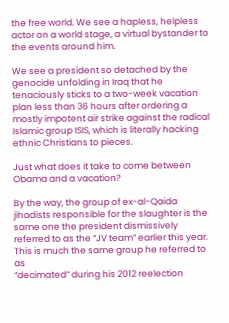the free world. We see a hapless, helpless actor on a world stage, a virtual bystander to the events around him.

We see a president so detached by the genocide unfolding in Iraq that he tenaciously sticks to a two-week vacation plan less than 36 hours after ordering a mostly impotent air strike against the radical Islamic group ISIS, which is literally hacking ethnic Christians to pieces.

Just what does it take to come between Obama and a vacation?

By the way, the group of ex-al-Qaida jihadists responsible for the slaughter is the same one the president dismissively referred to as the “JV team” earlier this year. This is much the same group he referred to as
“decimated” during his 2012 reelection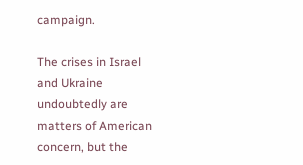campaign.

The crises in Israel and Ukraine undoubtedly are matters of American concern, but the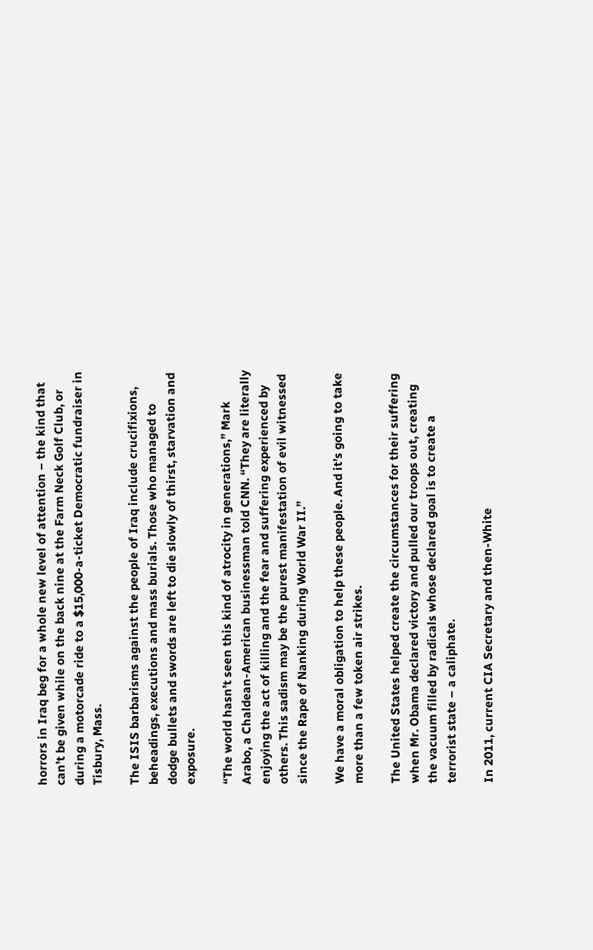horrors in Iraq beg for a whole new level of attention – the kind that can’t be given while on the back nine at the Farm Neck Golf Club, or during a motorcade ride to a $15,000-a-ticket Democratic fundraiser in Tisbury, Mass.

The ISIS barbarisms against the people of Iraq include crucifixions, beheadings, executions and mass burials. Those who managed to dodge bullets and swords are left to die slowly of thirst, starvation and exposure.

“The world hasn’t seen this kind of atrocity in generations,” Mark Arabo, a Chaldean-American businessman told CNN. “They are literally enjoying the act of killing and the fear and suffering experienced by others. This sadism may be the purest manifestation of evil witnessed since the Rape of Nanking during World War II.”

We have a moral obligation to help these people. And it’s going to take more than a few token air strikes.

The United States helped create the circumstances for their suffering when Mr. Obama declared victory and pulled our troops out, creating the vacuum filled by radicals whose declared goal is to create a terrorist state – a caliphate.

In 2011, current CIA Secretary and then-White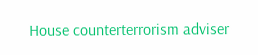House counterterrorism adviser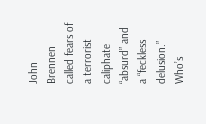John Brennen called fears of a terrorist caliphate “absurd” and a “feckless delusion.” Who’s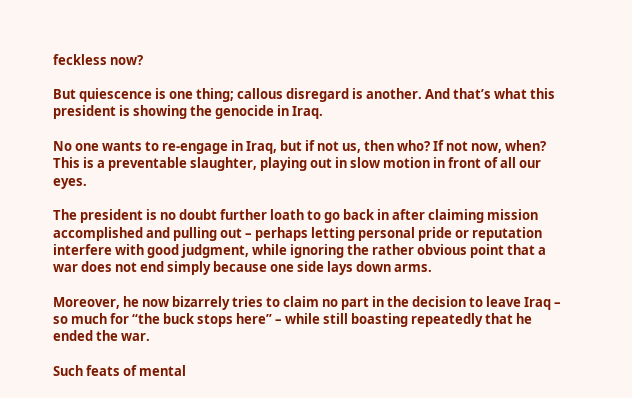feckless now?

But quiescence is one thing; callous disregard is another. And that’s what this president is showing the genocide in Iraq.

No one wants to re-engage in Iraq, but if not us, then who? If not now, when? This is a preventable slaughter, playing out in slow motion in front of all our eyes.

The president is no doubt further loath to go back in after claiming mission accomplished and pulling out – perhaps letting personal pride or reputation interfere with good judgment, while ignoring the rather obvious point that a war does not end simply because one side lays down arms.

Moreover, he now bizarrely tries to claim no part in the decision to leave Iraq – so much for “the buck stops here” – while still boasting repeatedly that he ended the war.

Such feats of mental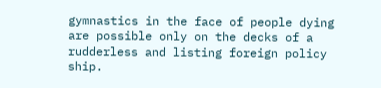gymnastics in the face of people dying are possible only on the decks of a rudderless and listing foreign policy ship.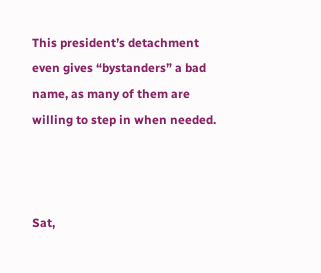This president’s detachment even gives “bystanders” a bad name, as many of them are willing to step in when needed.



Sat,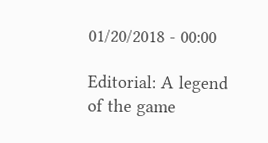01/20/2018 - 00:00

Editorial: A legend of the game